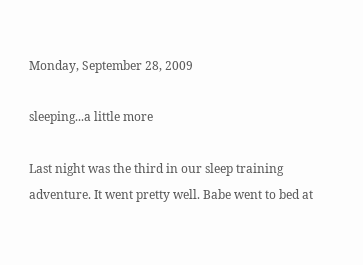Monday, September 28, 2009

sleeping...a little more

Last night was the third in our sleep training adventure. It went pretty well. Babe went to bed at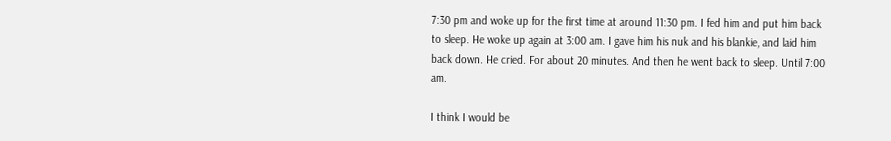7:30 pm and woke up for the first time at around 11:30 pm. I fed him and put him back to sleep. He woke up again at 3:00 am. I gave him his nuk and his blankie, and laid him back down. He cried. For about 20 minutes. And then he went back to sleep. Until 7:00 am.

I think I would be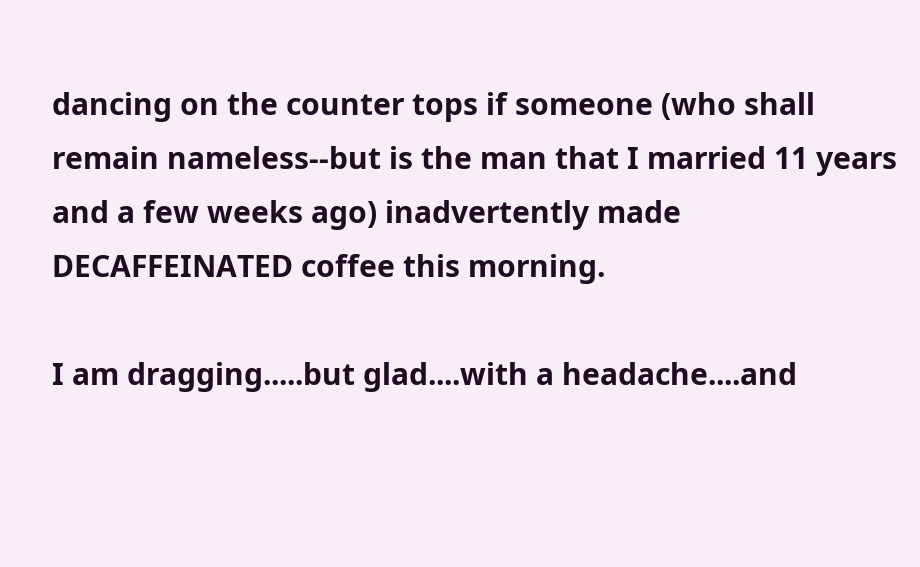dancing on the counter tops if someone (who shall remain nameless--but is the man that I married 11 years and a few weeks ago) inadvertently made DECAFFEINATED coffee this morning.

I am dragging.....but glad....with a headache....and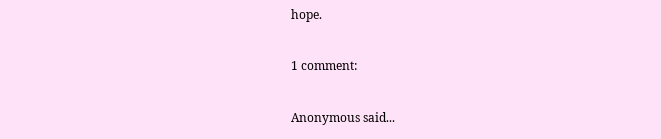hope.

1 comment:

Anonymous said...